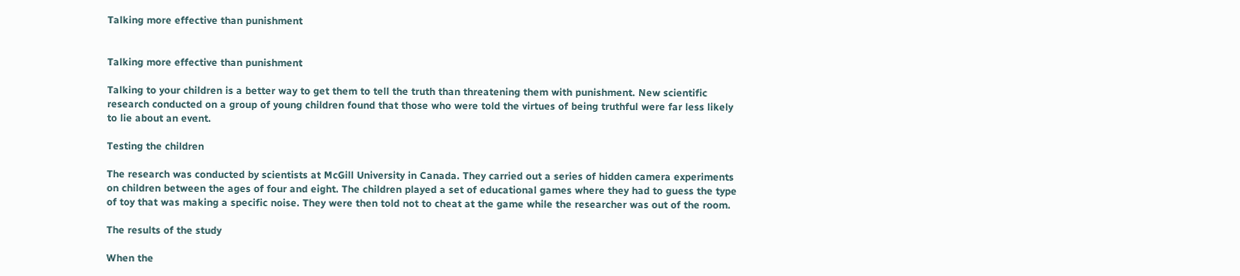Talking more effective than punishment


Talking more effective than punishment

Talking to your children is a better way to get them to tell the truth than threatening them with punishment. New scientific research conducted on a group of young children found that those who were told the virtues of being truthful were far less likely to lie about an event.

Testing the children

The research was conducted by scientists at McGill University in Canada. They carried out a series of hidden camera experiments on children between the ages of four and eight. The children played a set of educational games where they had to guess the type of toy that was making a specific noise. They were then told not to cheat at the game while the researcher was out of the room.

The results of the study

When the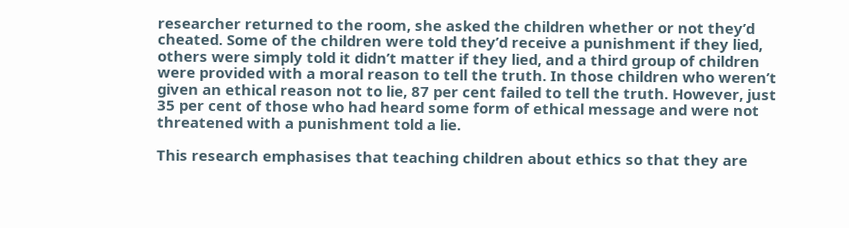researcher returned to the room, she asked the children whether or not they’d cheated. Some of the children were told they’d receive a punishment if they lied, others were simply told it didn’t matter if they lied, and a third group of children were provided with a moral reason to tell the truth. In those children who weren’t given an ethical reason not to lie, 87 per cent failed to tell the truth. However, just 35 per cent of those who had heard some form of ethical message and were not threatened with a punishment told a lie.

This research emphasises that teaching children about ethics so that they are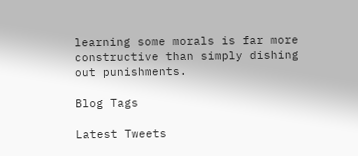learning some morals is far more constructive than simply dishing out punishments.

Blog Tags

Latest Tweets